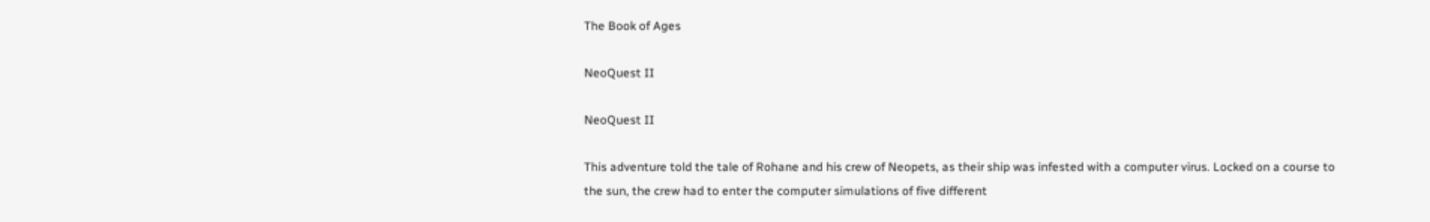The Book of Ages

NeoQuest II

NeoQuest II

This adventure told the tale of Rohane and his crew of Neopets, as their ship was infested with a computer virus. Locked on a course to the sun, the crew had to enter the computer simulations of five different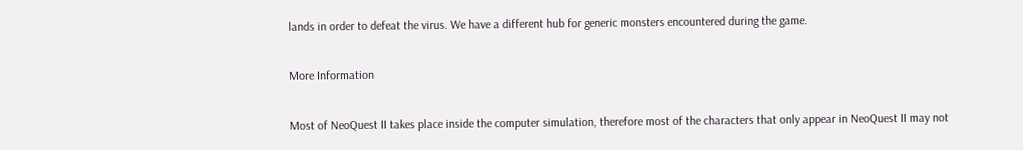lands in order to defeat the virus. We have a different hub for generic monsters encountered during the game.

More Information

Most of NeoQuest II takes place inside the computer simulation, therefore most of the characters that only appear in NeoQuest II may not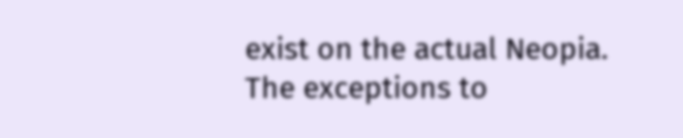exist on the actual Neopia. The exceptions to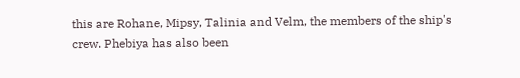this are Rohane, Mipsy, Talinia and Velm, the members of the ship's crew. Phebiya has also been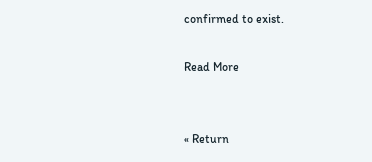confirmed to exist.

Read More


« Return